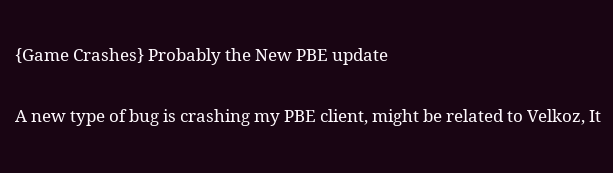{Game Crashes} Probably the New PBE update

A new type of bug is crashing my PBE client, might be related to Velkoz, It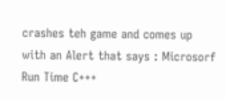crashes teh game and comes up with an Alert that says : Microsorf Run Time C+++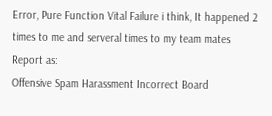Error, Pure Function Vital Failure i think, It happened 2 times to me and serveral times to my team mates
Report as:
Offensive Spam Harassment Incorrect Board